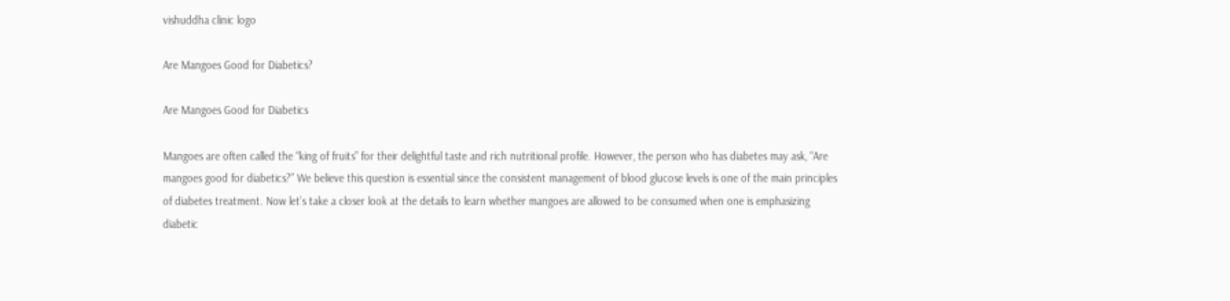vishuddha clinic logo

Are Mangoes Good for Diabetics?

Are Mangoes Good for Diabetics

Mangoes are often called the “king of fruits” for their delightful taste and rich nutritional profile. However, the person who has diabetes may ask, “Are mangoes good for diabetics?” We believe this question is essential since the consistent management of blood glucose levels is one of the main principles of diabetes treatment. Now let’s take a closer look at the details to learn whether mangoes are allowed to be consumed when one is emphasizing diabetic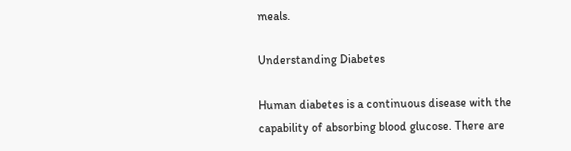meals.

Understanding Diabetes

Human diabetes is a continuous disease with the capability of absorbing blood glucose. There are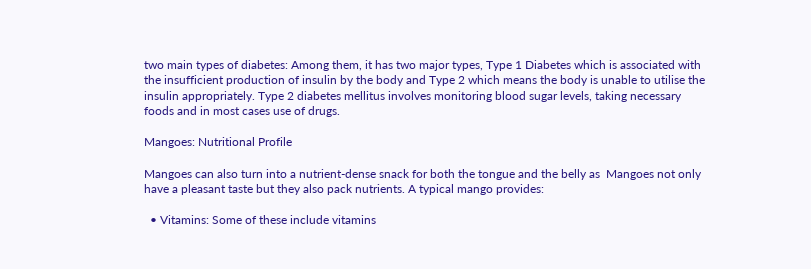two main types of diabetes: Among them, it has two major types, Type 1 Diabetes which is associated with the insufficient production of insulin by the body and Type 2 which means the body is unable to utilise the insulin appropriately. Type 2 diabetes mellitus involves monitoring blood sugar levels, taking necessary foods and in most cases use of drugs.

Mangoes: Nutritional Profile

Mangoes can also turn into a nutrient-dense snack for both the tongue and the belly as  Mangoes not only have a pleasant taste but they also pack nutrients. A typical mango provides:

  • Vitamins: Some of these include vitamins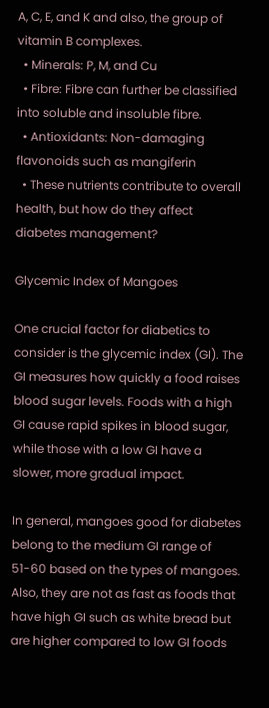A, C, E, and K and also, the group of vitamin B complexes.
  • Minerals: P, M, and Cu
  • Fibre: Fibre can further be classified into soluble and insoluble fibre.
  • Antioxidants: Non-damaging flavonoids such as mangiferin
  • These nutrients contribute to overall health, but how do they affect diabetes management?

Glycemic Index of Mangoes

One crucial factor for diabetics to consider is the glycemic index (GI). The GI measures how quickly a food raises blood sugar levels. Foods with a high GI cause rapid spikes in blood sugar, while those with a low GI have a slower, more gradual impact.

In general, mangoes good for diabetes belong to the medium GI range of 51-60 based on the types of mangoes. Also, they are not as fast as foods that have high GI such as white bread but are higher compared to low GI foods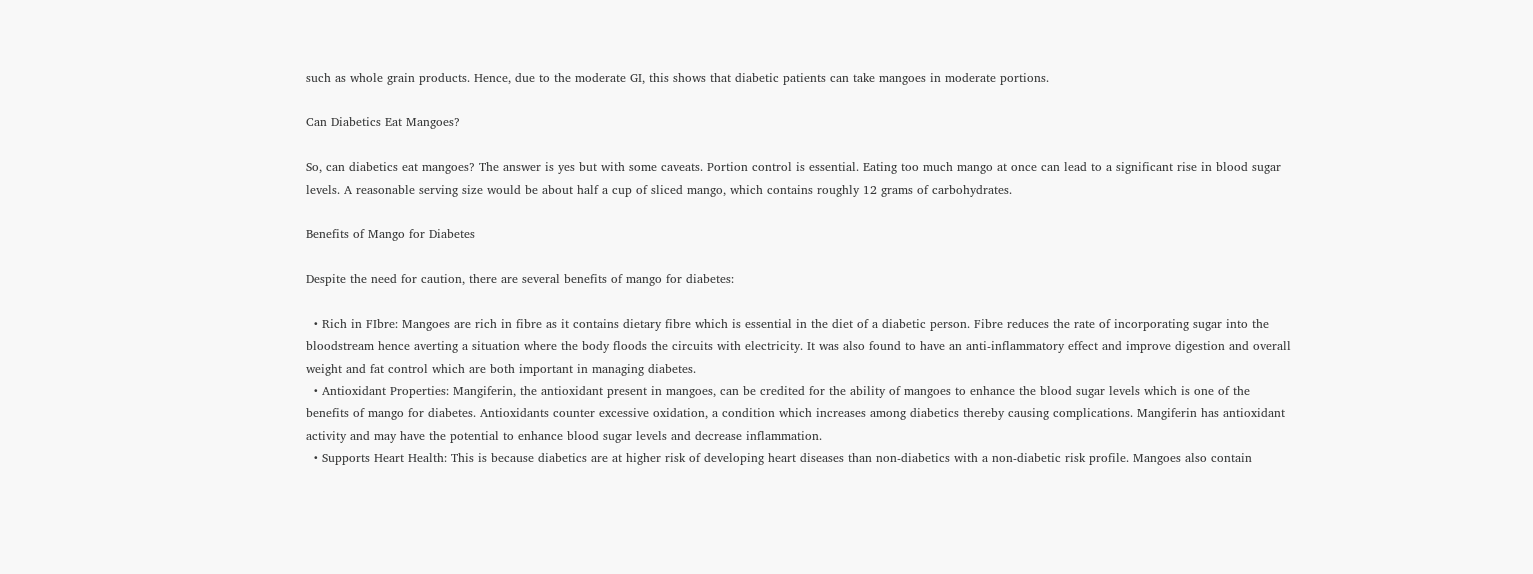such as whole grain products. Hence, due to the moderate GI, this shows that diabetic patients can take mangoes in moderate portions.

Can Diabetics Eat Mangoes?

So, can diabetics eat mangoes? The answer is yes but with some caveats. Portion control is essential. Eating too much mango at once can lead to a significant rise in blood sugar levels. A reasonable serving size would be about half a cup of sliced mango, which contains roughly 12 grams of carbohydrates.

Benefits of Mango for Diabetes

Despite the need for caution, there are several benefits of mango for diabetes:

  • Rich in FIbre: Mangoes are rich in fibre as it contains dietary fibre which is essential in the diet of a diabetic person. Fibre reduces the rate of incorporating sugar into the bloodstream hence averting a situation where the body floods the circuits with electricity. It was also found to have an anti-inflammatory effect and improve digestion and overall weight and fat control which are both important in managing diabetes.
  • Antioxidant Properties: Mangiferin, the antioxidant present in mangoes, can be credited for the ability of mangoes to enhance the blood sugar levels which is one of the benefits of mango for diabetes. Antioxidants counter excessive oxidation, a condition which increases among diabetics thereby causing complications. Mangiferin has antioxidant activity and may have the potential to enhance blood sugar levels and decrease inflammation.
  • Supports Heart Health: This is because diabetics are at higher risk of developing heart diseases than non-diabetics with a non-diabetic risk profile. Mangoes also contain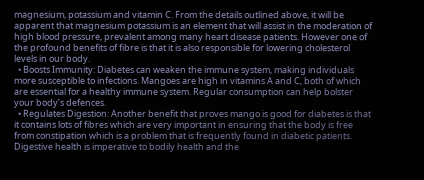magnesium, potassium and vitamin C. From the details outlined above, it will be apparent that magnesium potassium is an element that will assist in the moderation of high blood pressure, prevalent among many heart disease patients. However one of the profound benefits of fibre is that it is also responsible for lowering cholesterol levels in our body.
  • Boosts Immunity: Diabetes can weaken the immune system, making individuals more susceptible to infections. Mangoes are high in vitamins A and C, both of which are essential for a healthy immune system. Regular consumption can help bolster your body’s defences.
  • Regulates Digestion: Another benefit that proves mango is good for diabetes is that it contains lots of fibres which are very important in ensuring that the body is free from constipation which is a problem that is frequently found in diabetic patients. Digestive health is imperative to bodily health and the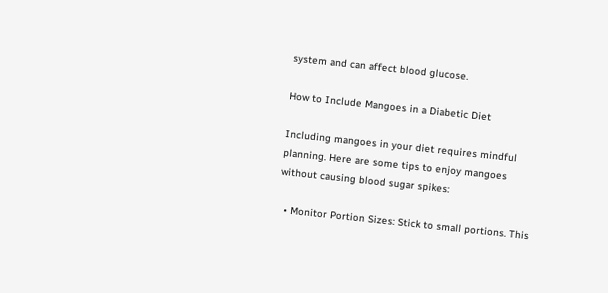system and can affect blood glucose.

How to Include Mangoes in a Diabetic Diet

Including mangoes in your diet requires mindful planning. Here are some tips to enjoy mangoes without causing blood sugar spikes:

  • Monitor Portion Sizes: Stick to small portions. This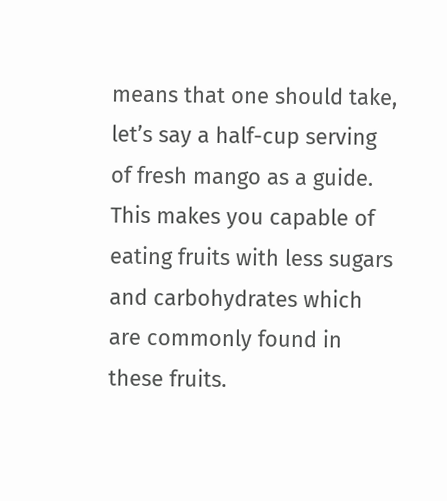means that one should take, let’s say a half-cup serving of fresh mango as a guide. This makes you capable of eating fruits with less sugars and carbohydrates which are commonly found in these fruits.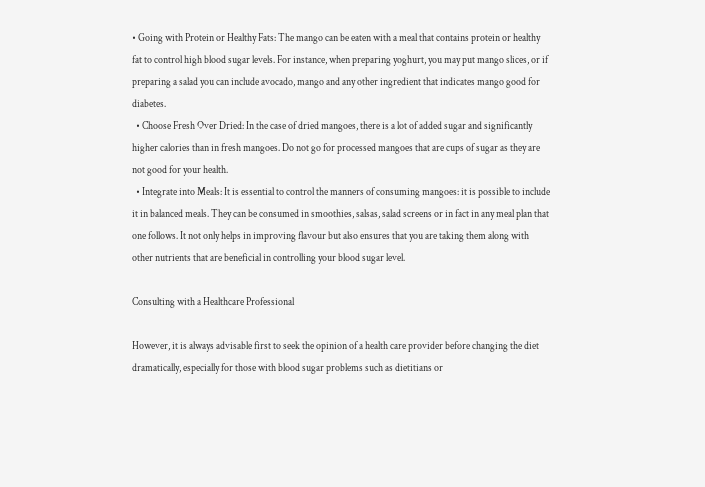• Going with Protein or Healthy Fats: The mango can be eaten with a meal that contains protein or healthy fat to control high blood sugar levels. For instance, when preparing yoghurt, you may put mango slices, or if preparing a salad you can include avocado, mango and any other ingredient that indicates mango good for diabetes.
  • Choose Fresh Over Dried: In the case of dried mangoes, there is a lot of added sugar and significantly higher calories than in fresh mangoes. Do not go for processed mangoes that are cups of sugar as they are not good for your health.
  • Integrate into Meals: It is essential to control the manners of consuming mangoes: it is possible to include it in balanced meals. They can be consumed in smoothies, salsas, salad screens or in fact in any meal plan that one follows. It not only helps in improving flavour but also ensures that you are taking them along with other nutrients that are beneficial in controlling your blood sugar level.

Consulting with a Healthcare Professional

However, it is always advisable first to seek the opinion of a health care provider before changing the diet dramatically, especially for those with blood sugar problems such as dietitians or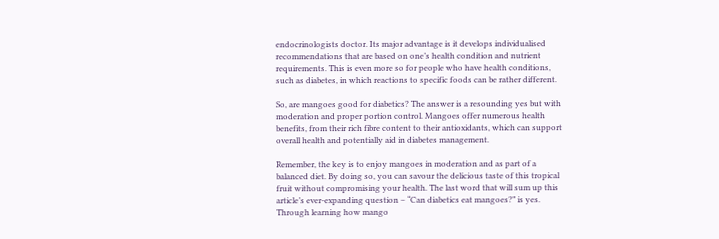endocrinologists doctor. Its major advantage is it develops individualised recommendations that are based on one’s health condition and nutrient requirements. This is even more so for people who have health conditions, such as diabetes, in which reactions to specific foods can be rather different.

So, are mangoes good for diabetics? The answer is a resounding yes but with moderation and proper portion control. Mangoes offer numerous health benefits, from their rich fibre content to their antioxidants, which can support overall health and potentially aid in diabetes management.

Remember, the key is to enjoy mangoes in moderation and as part of a balanced diet. By doing so, you can savour the delicious taste of this tropical fruit without compromising your health. The last word that will sum up this article’s ever-expanding question – “Can diabetics eat mangoes?” is yes. Through learning how mango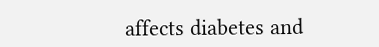affects diabetes and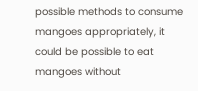possible methods to consume mangoes appropriately, it could be possible to eat mangoes without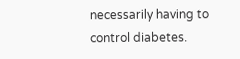necessarily having to control diabetes.